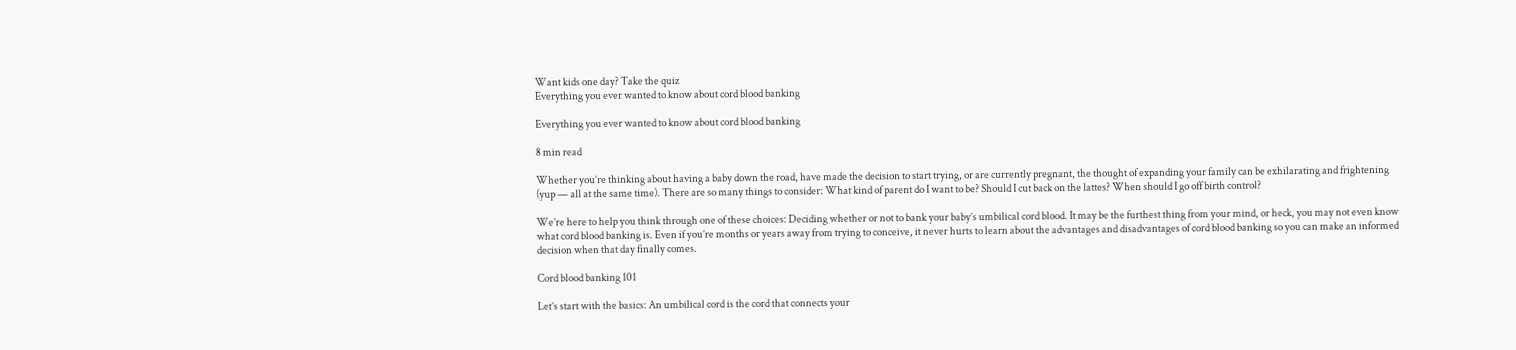Want kids one day? Take the quiz
Everything you ever wanted to know about cord blood banking

Everything you ever wanted to know about cord blood banking

8 min read

Whether you’re thinking about having a baby down the road, have made the decision to start trying, or are currently pregnant, the thought of expanding your family can be exhilarating and frightening (yup — all at the same time). There are so many things to consider: What kind of parent do I want to be? Should I cut back on the lattes? When should I go off birth control?

We’re here to help you think through one of these choices: Deciding whether or not to bank your baby’s umbilical cord blood. It may be the furthest thing from your mind, or heck, you may not even know what cord blood banking is. Even if you’re months or years away from trying to conceive, it never hurts to learn about the advantages and disadvantages of cord blood banking so you can make an informed decision when that day finally comes.

Cord blood banking 101

Let’s start with the basics: An umbilical cord is the cord that connects your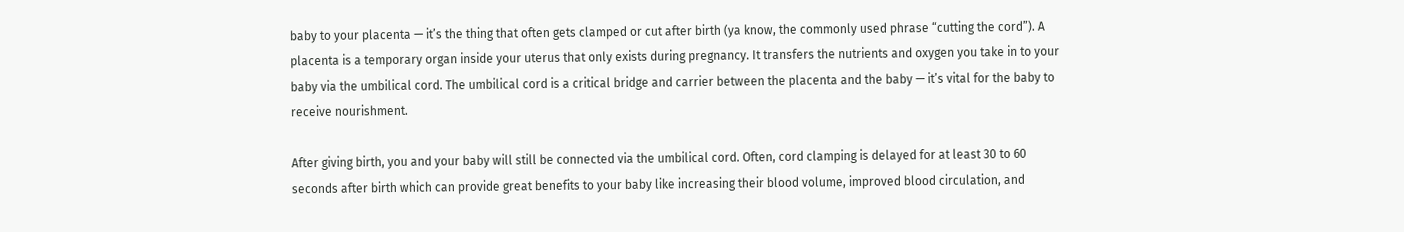baby to your placenta — it’s the thing that often gets clamped or cut after birth (ya know, the commonly used phrase “cutting the cord”). A placenta is a temporary organ inside your uterus that only exists during pregnancy. It transfers the nutrients and oxygen you take in to your baby via the umbilical cord. The umbilical cord is a critical bridge and carrier between the placenta and the baby — it’s vital for the baby to receive nourishment.

After giving birth, you and your baby will still be connected via the umbilical cord. Often, cord clamping is delayed for at least 30 to 60 seconds after birth which can provide great benefits to your baby like increasing their blood volume, improved blood circulation, and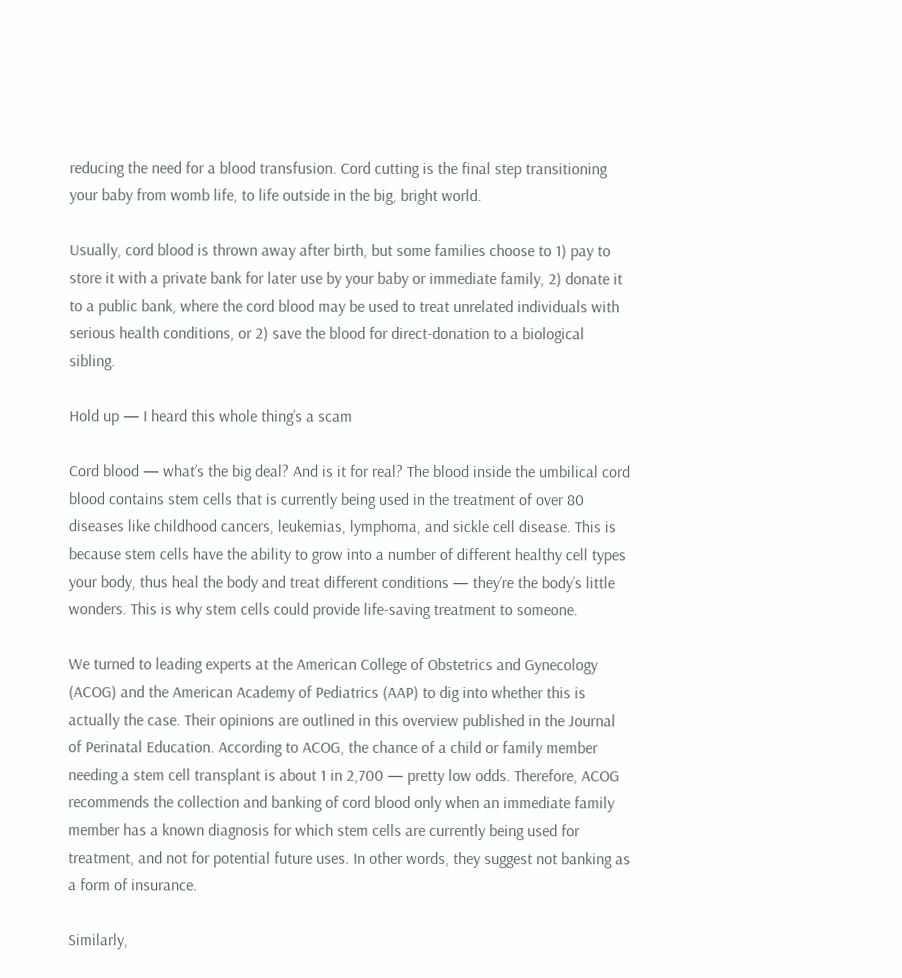reducing the need for a blood transfusion. Cord cutting is the final step transitioning your baby from womb life, to life outside in the big, bright world.

Usually, cord blood is thrown away after birth, but some families choose to 1) pay to store it with a private bank for later use by your baby or immediate family, 2) donate it to a public bank, where the cord blood may be used to treat unrelated individuals with serious health conditions, or 2) save the blood for direct-donation to a biological sibling.

Hold up — I heard this whole thing’s a scam

Cord blood — what’s the big deal? And is it for real? The blood inside the umbilical cord blood contains stem cells that is currently being used in the treatment of over 80 diseases like childhood cancers, leukemias, lymphoma, and sickle cell disease. This is because stem cells have the ability to grow into a number of different healthy cell types your body, thus heal the body and treat different conditions — they’re the body’s little wonders. This is why stem cells could provide life-saving treatment to someone.

We turned to leading experts at the American College of Obstetrics and Gynecology (ACOG) and the American Academy of Pediatrics (AAP) to dig into whether this is actually the case. Their opinions are outlined in this overview published in the Journal of Perinatal Education. According to ACOG, the chance of a child or family member needing a stem cell transplant is about 1 in 2,700 — pretty low odds. Therefore, ACOG recommends the collection and banking of cord blood only when an immediate family member has a known diagnosis for which stem cells are currently being used for treatment, and not for potential future uses. In other words, they suggest not banking as a form of insurance.

Similarly,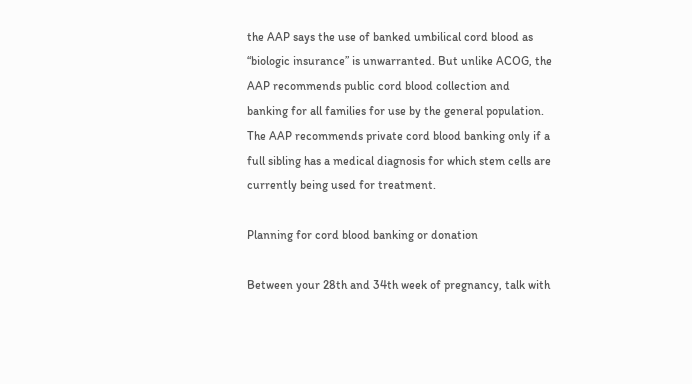the AAP says the use of banked umbilical cord blood as “biologic insurance” is unwarranted. But unlike ACOG, the AAP recommends public cord blood collection and banking for all families for use by the general population. The AAP recommends private cord blood banking only if a full sibling has a medical diagnosis for which stem cells are currently being used for treatment.

Planning for cord blood banking or donation

Between your 28th and 34th week of pregnancy, talk with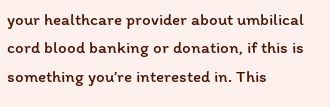your healthcare provider about umbilical cord blood banking or donation, if this is something you’re interested in. This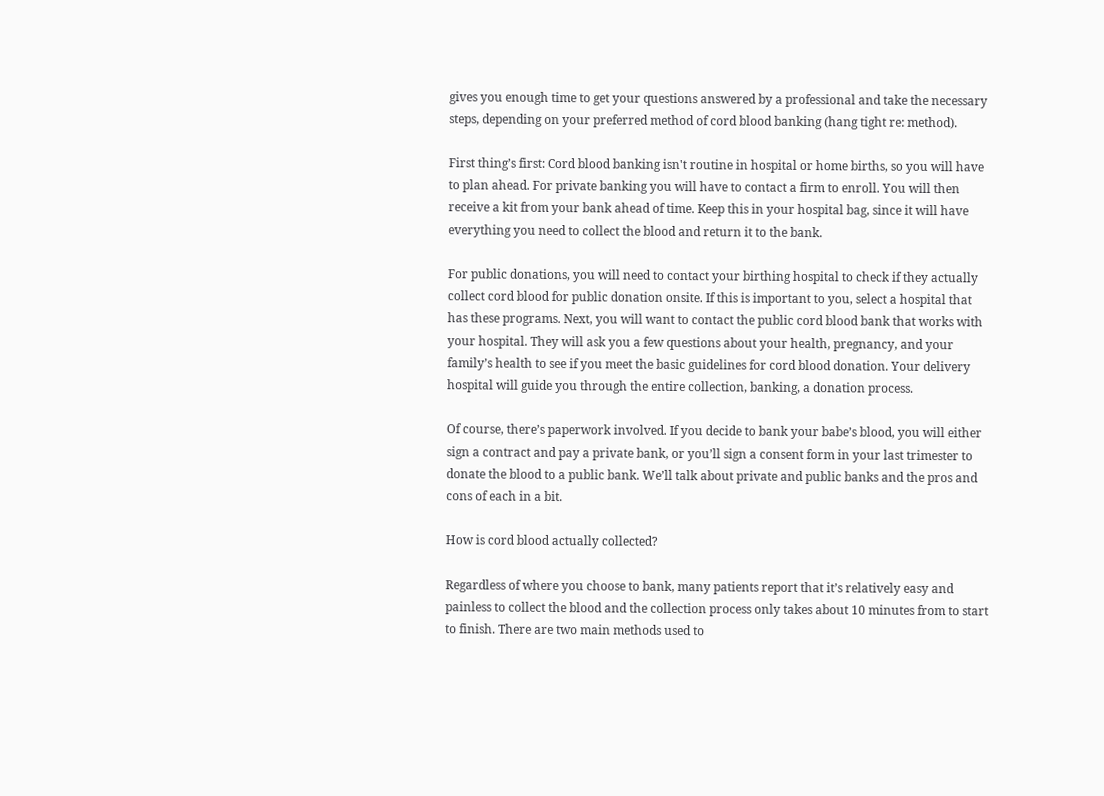gives you enough time to get your questions answered by a professional and take the necessary steps, depending on your preferred method of cord blood banking (hang tight re: method).

First thing’s first: Cord blood banking isn't routine in hospital or home births, so you will have to plan ahead. For private banking you will have to contact a firm to enroll. You will then receive a kit from your bank ahead of time. Keep this in your hospital bag, since it will have everything you need to collect the blood and return it to the bank.

For public donations, you will need to contact your birthing hospital to check if they actually collect cord blood for public donation onsite. If this is important to you, select a hospital that has these programs. Next, you will want to contact the public cord blood bank that works with your hospital. They will ask you a few questions about your health, pregnancy, and your family’s health to see if you meet the basic guidelines for cord blood donation. Your delivery hospital will guide you through the entire collection, banking, a donation process.

Of course, there’s paperwork involved. If you decide to bank your babe’s blood, you will either sign a contract and pay a private bank, or you’ll sign a consent form in your last trimester to donate the blood to a public bank. We’ll talk about private and public banks and the pros and cons of each in a bit.

How is cord blood actually collected?

Regardless of where you choose to bank, many patients report that it’s relatively easy and painless to collect the blood and the collection process only takes about 10 minutes from to start to finish. There are two main methods used to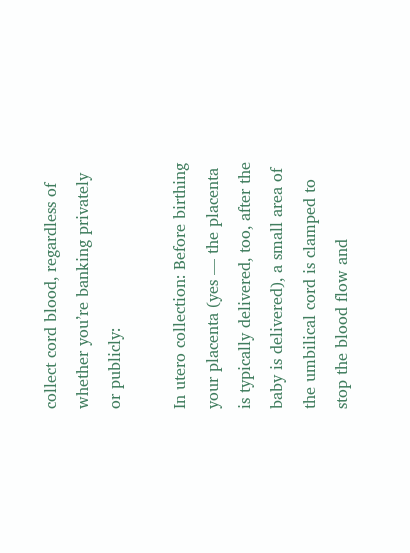collect cord blood, regardless of whether you’re banking privately or publicly:

In utero collection: Before birthing your placenta (yes — the placenta is typically delivered, too, after the baby is delivered), a small area of the umbilical cord is clamped to stop the blood flow and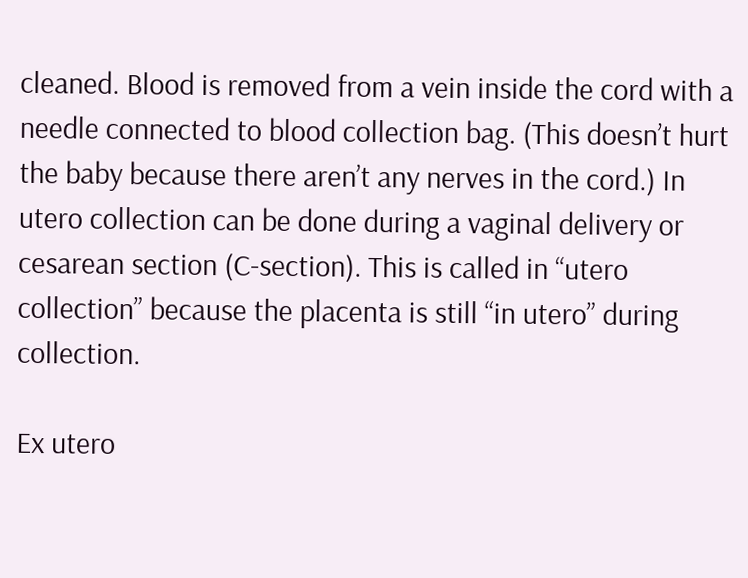cleaned. Blood is removed from a vein inside the cord with a needle connected to blood collection bag. (This doesn’t hurt the baby because there aren’t any nerves in the cord.) In utero collection can be done during a vaginal delivery or cesarean section (C-section). This is called in “utero collection” because the placenta is still “in utero” during collection.

Ex utero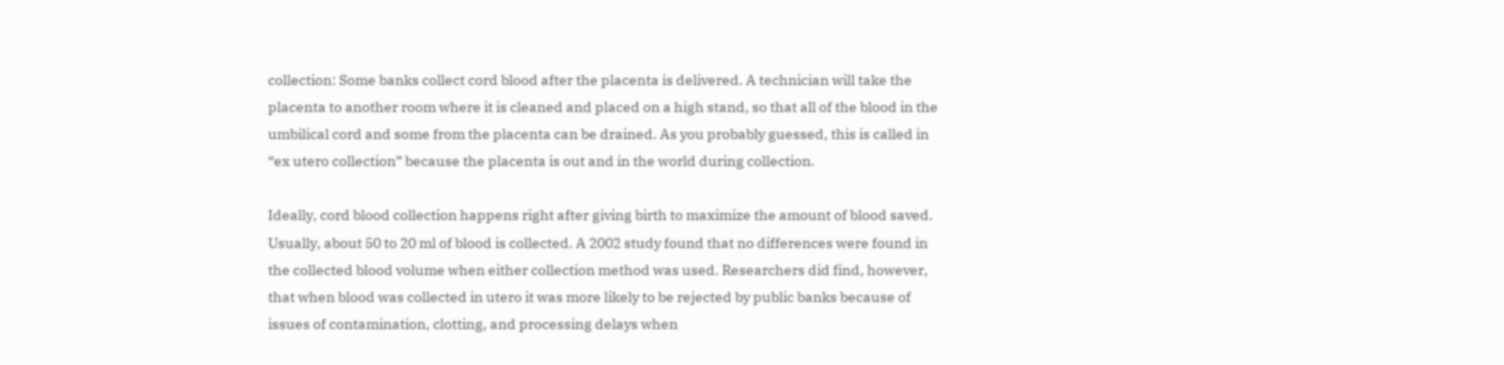collection: Some banks collect cord blood after the placenta is delivered. A technician will take the placenta to another room where it is cleaned and placed on a high stand, so that all of the blood in the umbilical cord and some from the placenta can be drained. As you probably guessed, this is called in “ex utero collection” because the placenta is out and in the world during collection.

Ideally, cord blood collection happens right after giving birth to maximize the amount of blood saved. Usually, about 50 to 20 ml of blood is collected. A 2002 study found that no differences were found in the collected blood volume when either collection method was used. Researchers did find, however, that when blood was collected in utero it was more likely to be rejected by public banks because of issues of contamination, clotting, and processing delays when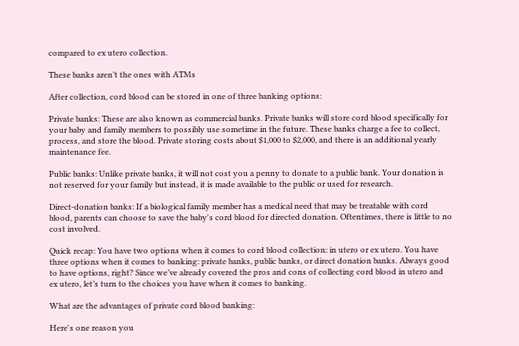compared to ex utero collection.

These banks aren’t the ones with ATMs

After collection, cord blood can be stored in one of three banking options:

Private banks: These are also known as commercial banks. Private banks will store cord blood specifically for your baby and family members to possibly use sometime in the future. These banks charge a fee to collect, process, and store the blood. Private storing costs about $1,000 to $2,000, and there is an additional yearly maintenance fee.

Public banks: Unlike private banks, it will not cost you a penny to donate to a public bank. Your donation is not reserved for your family but instead, it is made available to the public or used for research.

Direct-donation banks: If a biological family member has a medical need that may be treatable with cord blood, parents can choose to save the baby's cord blood for directed donation. Oftentimes, there is little to no cost involved.

Quick recap: You have two options when it comes to cord blood collection: in utero or ex utero. You have three options when it comes to banking: private banks, public banks, or direct donation banks. Always good to have options, right? Since we’ve already covered the pros and cons of collecting cord blood in utero and ex utero, let’s turn to the choices you have when it comes to banking.

What are the advantages of private cord blood banking:

Here's one reason you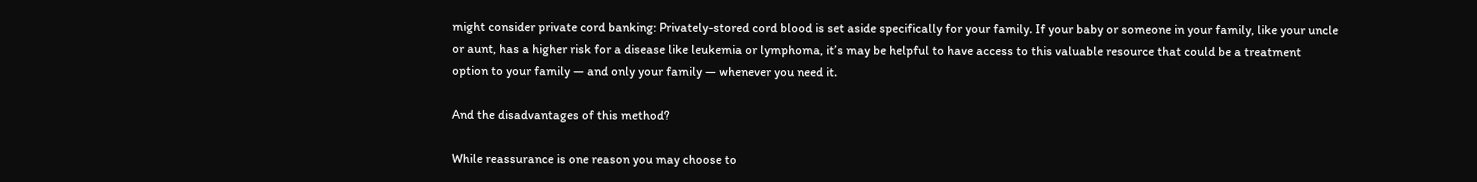might consider private cord banking: Privately-stored cord blood is set aside specifically for your family. If your baby or someone in your family, like your uncle or aunt, has a higher risk for a disease like leukemia or lymphoma, it’s may be helpful to have access to this valuable resource that could be a treatment option to your family — and only your family — whenever you need it.

And the disadvantages of this method?

While reassurance is one reason you may choose to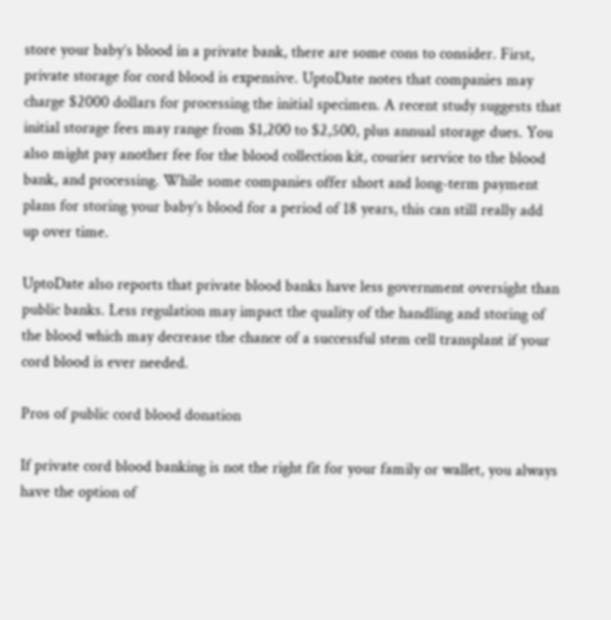store your baby’s blood in a private bank, there are some cons to consider. First, private storage for cord blood is expensive. UptoDate notes that companies may charge $2000 dollars for processing the initial specimen. A recent study suggests that initial storage fees may range from $1,200 to $2,500, plus annual storage dues. You also might pay another fee for the blood collection kit, courier service to the blood bank, and processing. While some companies offer short and long-term payment plans for storing your baby’s blood for a period of 18 years, this can still really add up over time.

UptoDate also reports that private blood banks have less government oversight than public banks. Less regulation may impact the quality of the handling and storing of the blood which may decrease the chance of a successful stem cell transplant if your cord blood is ever needed.

Pros of public cord blood donation

If private cord blood banking is not the right fit for your family or wallet, you always have the option of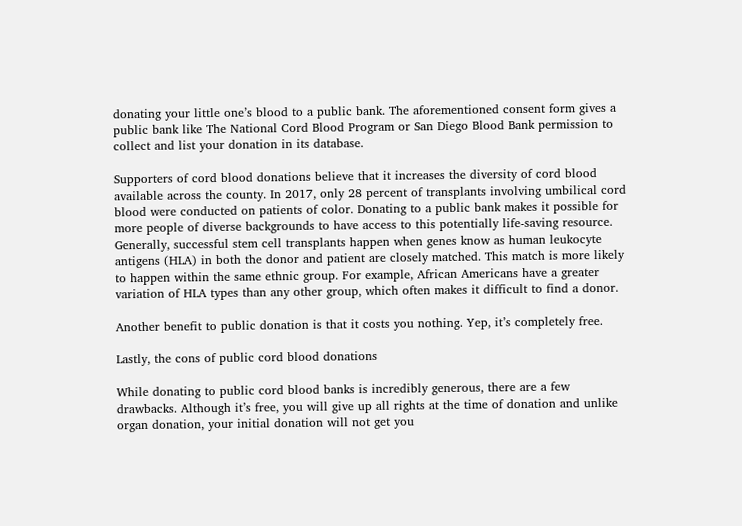donating your little one’s blood to a public bank. The aforementioned consent form gives a public bank like The National Cord Blood Program or San Diego Blood Bank permission to collect and list your donation in its database.

Supporters of cord blood donations believe that it increases the diversity of cord blood available across the county. In 2017, only 28 percent of transplants involving umbilical cord blood were conducted on patients of color. Donating to a public bank makes it possible for more people of diverse backgrounds to have access to this potentially life-saving resource. Generally, successful stem cell transplants happen when genes know as human leukocyte antigens (HLA) in both the donor and patient are closely matched. This match is more likely to happen within the same ethnic group. For example, African Americans have a greater variation of HLA types than any other group, which often makes it difficult to find a donor.

Another benefit to public donation is that it costs you nothing. Yep, it’s completely free.

Lastly, the cons of public cord blood donations

While donating to public cord blood banks is incredibly generous, there are a few drawbacks. Although it’s free, you will give up all rights at the time of donation and unlike organ donation, your initial donation will not get you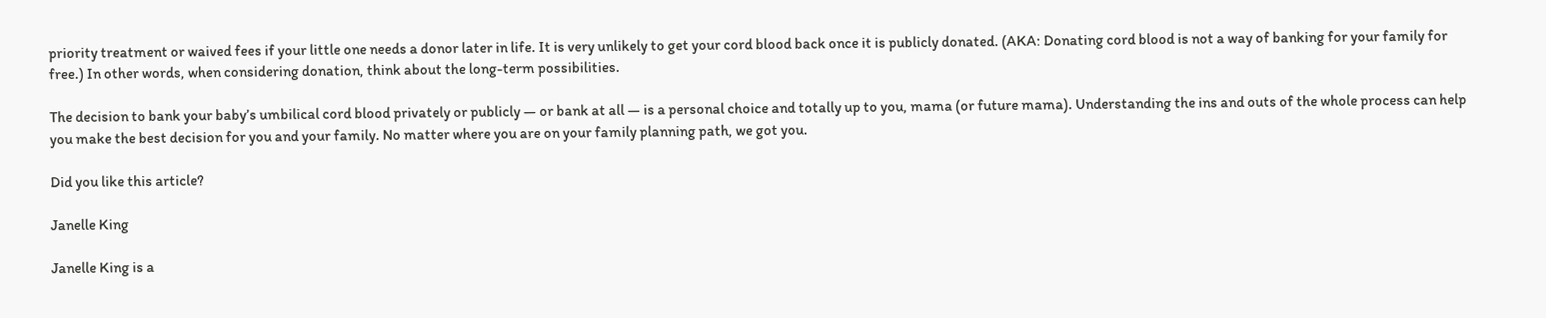priority treatment or waived fees if your little one needs a donor later in life. It is very unlikely to get your cord blood back once it is publicly donated. (AKA: Donating cord blood is not a way of banking for your family for free.) In other words, when considering donation, think about the long-term possibilities.

The decision to bank your baby’s umbilical cord blood privately or publicly — or bank at all — is a personal choice and totally up to you, mama (or future mama). Understanding the ins and outs of the whole process can help you make the best decision for you and your family. No matter where you are on your family planning path, we got you.

Did you like this article?

Janelle King

Janelle King is a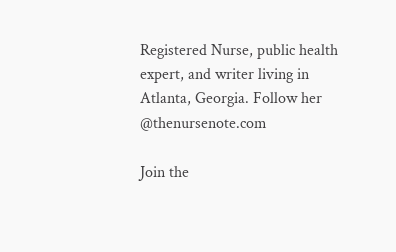Registered Nurse, public health expert, and writer living in Atlanta, Georgia. Follow her @thenursenote.com

Join the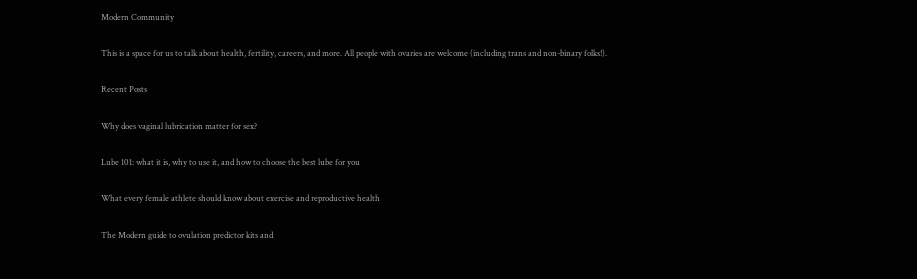Modern Community

This is a space for us to talk about health, fertility, careers, and more. All people with ovaries are welcome (including trans and non-binary folks!).

Recent Posts

Why does vaginal lubrication matter for sex?

Lube 101: what it is, why to use it, and how to choose the best lube for you

What every female athlete should know about exercise and reproductive health

The Modern guide to ovulation predictor kits and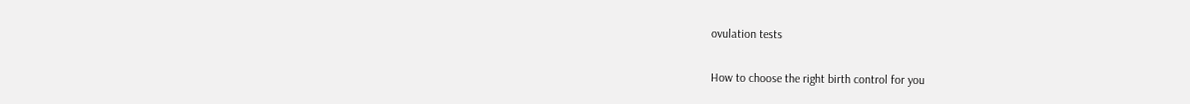ovulation tests

How to choose the right birth control for you